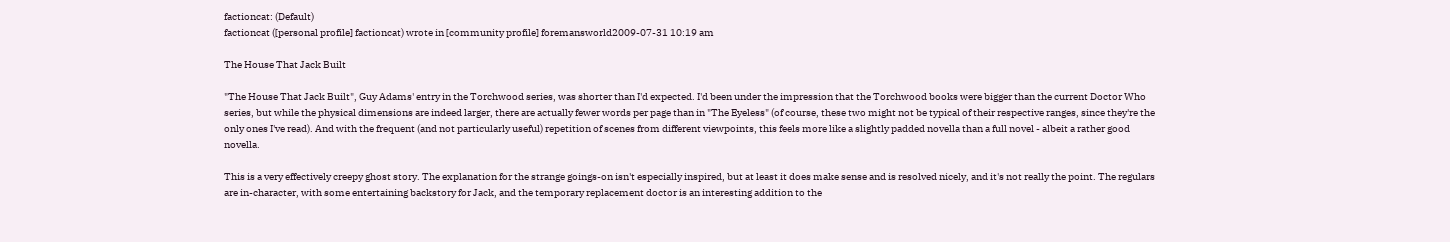factioncat: (Default)
factioncat ([personal profile] factioncat) wrote in [community profile] foremansworld2009-07-31 10:19 am

The House That Jack Built

"The House That Jack Built", Guy Adams' entry in the Torchwood series, was shorter than I'd expected. I'd been under the impression that the Torchwood books were bigger than the current Doctor Who series, but while the physical dimensions are indeed larger, there are actually fewer words per page than in "The Eyeless" (of course, these two might not be typical of their respective ranges, since they're the only ones I've read). And with the frequent (and not particularly useful) repetition of scenes from different viewpoints, this feels more like a slightly padded novella than a full novel - albeit a rather good novella.

This is a very effectively creepy ghost story. The explanation for the strange goings-on isn't especially inspired, but at least it does make sense and is resolved nicely, and it's not really the point. The regulars are in-character, with some entertaining backstory for Jack, and the temporary replacement doctor is an interesting addition to the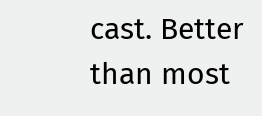cast. Better than most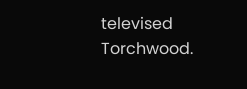televised Torchwood.